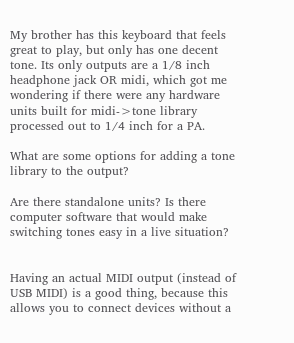My brother has this keyboard that feels great to play, but only has one decent tone. Its only outputs are a 1/8 inch headphone jack OR midi, which got me wondering if there were any hardware units built for midi->tone library processed out to 1/4 inch for a PA.

What are some options for adding a tone library to the output?

Are there standalone units? Is there computer software that would make switching tones easy in a live situation?


Having an actual MIDI output (instead of USB MIDI) is a good thing, because this allows you to connect devices without a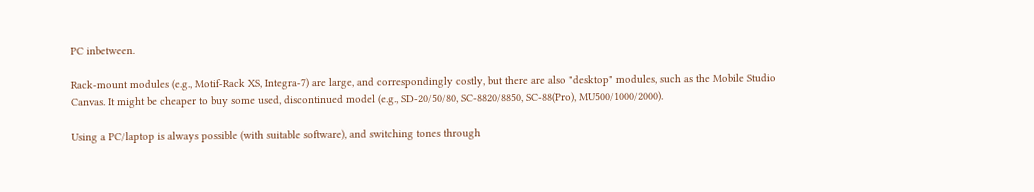PC inbetween.

Rack-mount modules (e.g., Motif-Rack XS, Integra-7) are large, and correspondingly costly, but there are also "desktop" modules, such as the Mobile Studio Canvas. It might be cheaper to buy some used, discontinued model (e.g., SD-20/50/80, SC-8820/8850, SC-88(Pro), MU500/1000/2000).

Using a PC/laptop is always possible (with suitable software), and switching tones through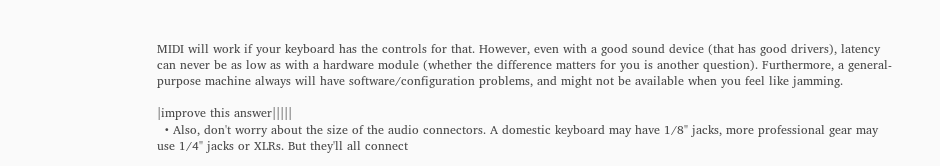MIDI will work if your keyboard has the controls for that. However, even with a good sound device (that has good drivers), latency can never be as low as with a hardware module (whether the difference matters for you is another question). Furthermore, a general-purpose machine always will have software/configuration problems, and might not be available when you feel like jamming.

|improve this answer|||||
  • Also, don't worry about the size of the audio connectors. A domestic keyboard may have 1/8" jacks, more professional gear may use 1/4" jacks or XLRs. But they'll all connect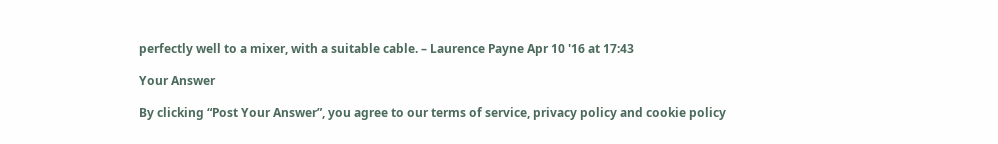perfectly well to a mixer, with a suitable cable. – Laurence Payne Apr 10 '16 at 17:43

Your Answer

By clicking “Post Your Answer”, you agree to our terms of service, privacy policy and cookie policy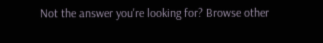Not the answer you're looking for? Browse other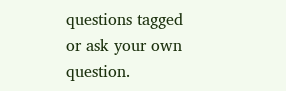questions tagged or ask your own question.